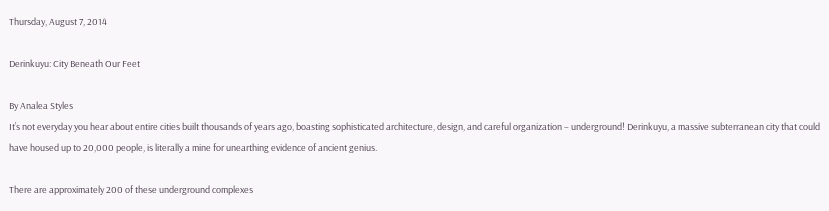Thursday, August 7, 2014

Derinkuyu: City Beneath Our Feet

By Analea Styles
It’s not everyday you hear about entire cities built thousands of years ago, boasting sophisticated architecture, design, and careful organization – underground! Derinkuyu, a massive subterranean city that could have housed up to 20,000 people, is literally a mine for unearthing evidence of ancient genius.

There are approximately 200 of these underground complexes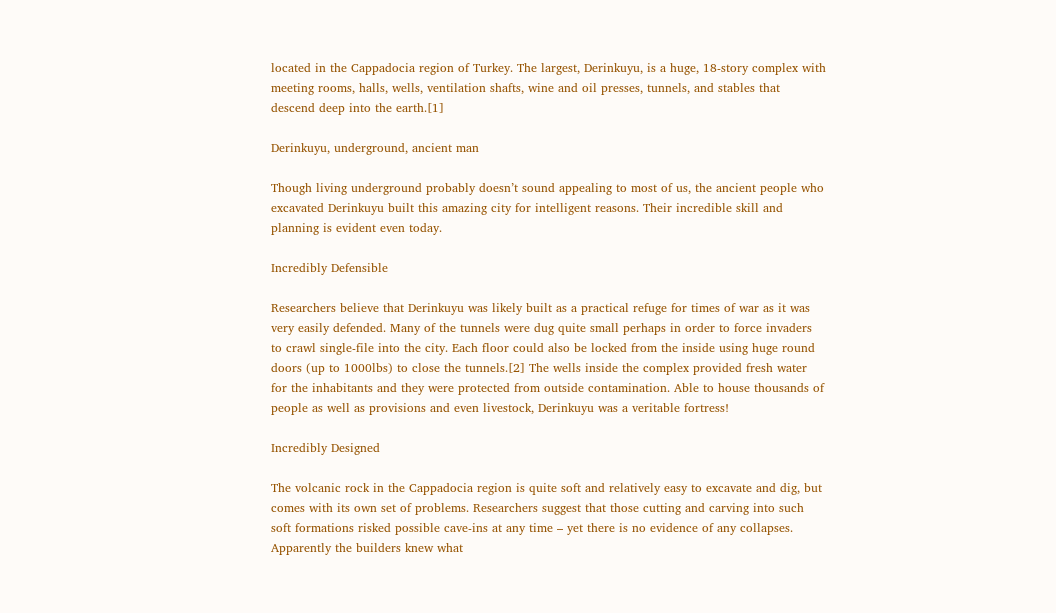located in the Cappadocia region of Turkey. The largest, Derinkuyu, is a huge, 18-story complex with meeting rooms, halls, wells, ventilation shafts, wine and oil presses, tunnels, and stables that descend deep into the earth.[1]

Derinkuyu, underground, ancient man

Though living underground probably doesn’t sound appealing to most of us, the ancient people who excavated Derinkuyu built this amazing city for intelligent reasons. Their incredible skill and planning is evident even today.

Incredibly Defensible

Researchers believe that Derinkuyu was likely built as a practical refuge for times of war as it was very easily defended. Many of the tunnels were dug quite small perhaps in order to force invaders to crawl single-file into the city. Each floor could also be locked from the inside using huge round doors (up to 1000lbs) to close the tunnels.[2] The wells inside the complex provided fresh water for the inhabitants and they were protected from outside contamination. Able to house thousands of people as well as provisions and even livestock, Derinkuyu was a veritable fortress!

Incredibly Designed

The volcanic rock in the Cappadocia region is quite soft and relatively easy to excavate and dig, but comes with its own set of problems. Researchers suggest that those cutting and carving into such soft formations risked possible cave-ins at any time – yet there is no evidence of any collapses. Apparently the builders knew what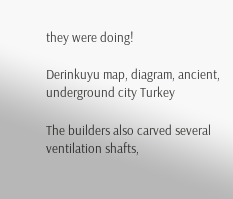they were doing!

Derinkuyu map, diagram, ancient, underground city Turkey

The builders also carved several ventilation shafts,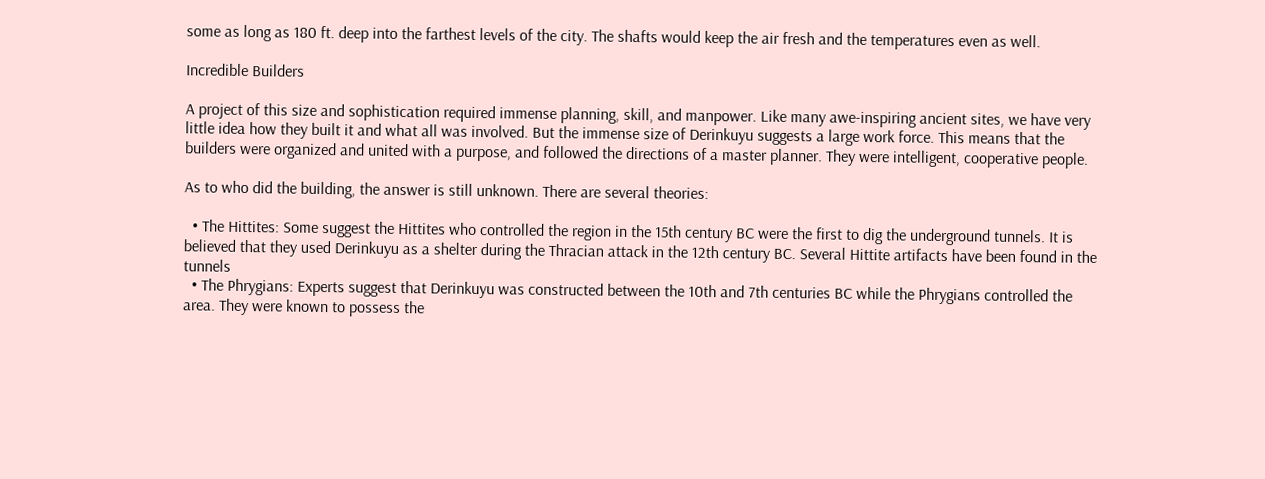some as long as 180 ft. deep into the farthest levels of the city. The shafts would keep the air fresh and the temperatures even as well.

Incredible Builders

A project of this size and sophistication required immense planning, skill, and manpower. Like many awe-inspiring ancient sites, we have very little idea how they built it and what all was involved. But the immense size of Derinkuyu suggests a large work force. This means that the builders were organized and united with a purpose, and followed the directions of a master planner. They were intelligent, cooperative people.

As to who did the building, the answer is still unknown. There are several theories:

  • The Hittites: Some suggest the Hittites who controlled the region in the 15th century BC were the first to dig the underground tunnels. It is believed that they used Derinkuyu as a shelter during the Thracian attack in the 12th century BC. Several Hittite artifacts have been found in the tunnels
  • The Phrygians: Experts suggest that Derinkuyu was constructed between the 10th and 7th centuries BC while the Phrygians controlled the area. They were known to possess the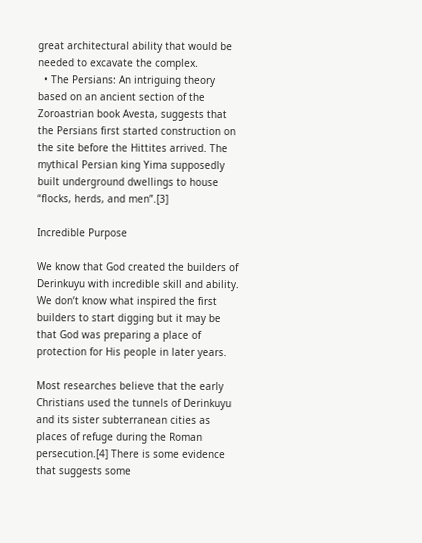great architectural ability that would be needed to excavate the complex.
  • The Persians: An intriguing theory based on an ancient section of the Zoroastrian book Avesta, suggests that the Persians first started construction on the site before the Hittites arrived. The mythical Persian king Yima supposedly built underground dwellings to house “flocks, herds, and men”.[3]

Incredible Purpose

We know that God created the builders of Derinkuyu with incredible skill and ability. We don’t know what inspired the first builders to start digging but it may be that God was preparing a place of protection for His people in later years.

Most researches believe that the early Christians used the tunnels of Derinkuyu and its sister subterranean cities as places of refuge during the Roman persecution.[4] There is some evidence that suggests some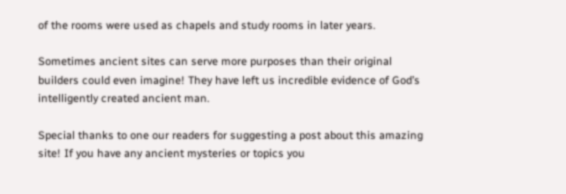of the rooms were used as chapels and study rooms in later years.

Sometimes ancient sites can serve more purposes than their original builders could even imagine! They have left us incredible evidence of God’s intelligently created ancient man.

Special thanks to one our readers for suggesting a post about this amazing site! If you have any ancient mysteries or topics you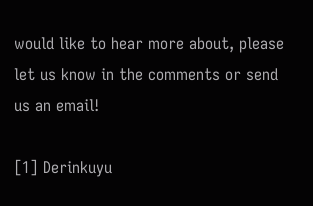would like to hear more about, please let us know in the comments or send us an email!

[1] Derinkuyu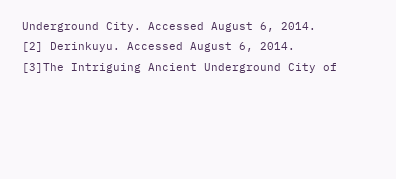Underground City. Accessed August 6, 2014.
[2] Derinkuyu. Accessed August 6, 2014.
[3]The Intriguing Ancient Underground City of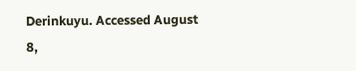Derinkuyu. Accessed August 8,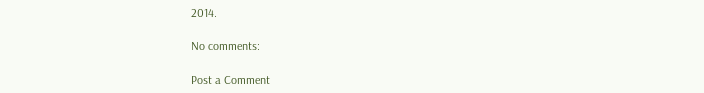2014.

No comments:

Post a Comment